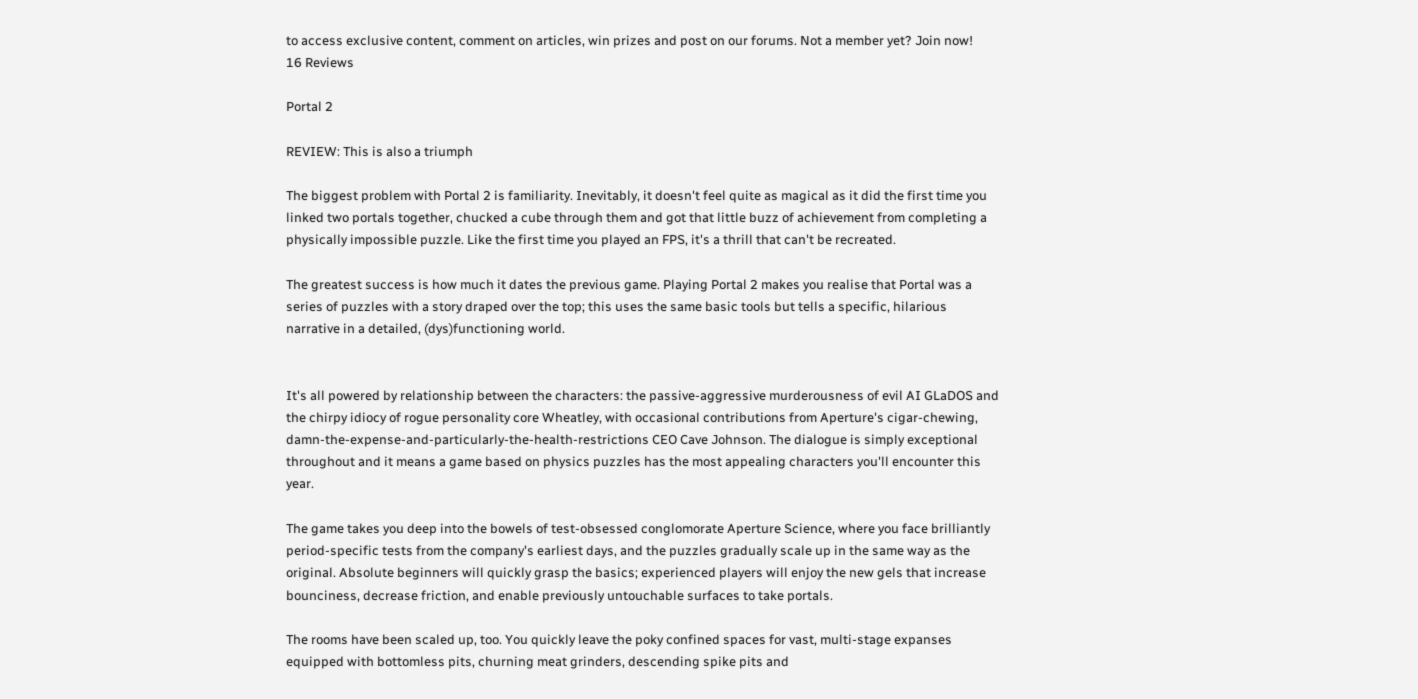to access exclusive content, comment on articles, win prizes and post on our forums. Not a member yet? Join now!
16 Reviews

Portal 2

REVIEW: This is also a triumph

The biggest problem with Portal 2 is familiarity. Inevitably, it doesn't feel quite as magical as it did the first time you linked two portals together, chucked a cube through them and got that little buzz of achievement from completing a physically impossible puzzle. Like the first time you played an FPS, it's a thrill that can't be recreated.

The greatest success is how much it dates the previous game. Playing Portal 2 makes you realise that Portal was a series of puzzles with a story draped over the top; this uses the same basic tools but tells a specific, hilarious narrative in a detailed, (dys)functioning world.


It's all powered by relationship between the characters: the passive-aggressive murderousness of evil AI GLaDOS and the chirpy idiocy of rogue personality core Wheatley, with occasional contributions from Aperture's cigar-chewing, damn-the-expense-and-particularly-the-health-restrictions CEO Cave Johnson. The dialogue is simply exceptional throughout and it means a game based on physics puzzles has the most appealing characters you'll encounter this year.

The game takes you deep into the bowels of test-obsessed conglomorate Aperture Science, where you face brilliantly period-specific tests from the company's earliest days, and the puzzles gradually scale up in the same way as the original. Absolute beginners will quickly grasp the basics; experienced players will enjoy the new gels that increase bounciness, decrease friction, and enable previously untouchable surfaces to take portals.

The rooms have been scaled up, too. You quickly leave the poky confined spaces for vast, multi-stage expanses equipped with bottomless pits, churning meat grinders, descending spike pits and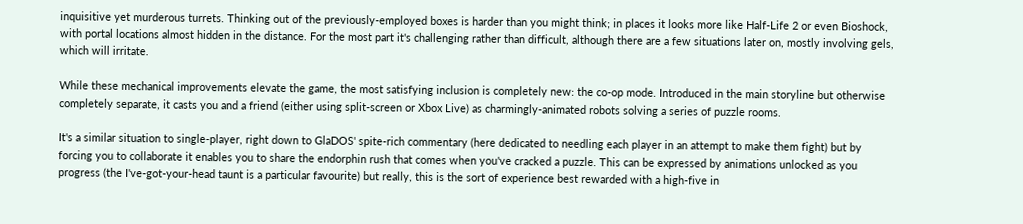inquisitive yet murderous turrets. Thinking out of the previously-employed boxes is harder than you might think; in places it looks more like Half-Life 2 or even Bioshock, with portal locations almost hidden in the distance. For the most part it's challenging rather than difficult, although there are a few situations later on, mostly involving gels, which will irritate.

While these mechanical improvements elevate the game, the most satisfying inclusion is completely new: the co-op mode. Introduced in the main storyline but otherwise completely separate, it casts you and a friend (either using split-screen or Xbox Live) as charmingly-animated robots solving a series of puzzle rooms.

It's a similar situation to single-player, right down to GlaDOS' spite-rich commentary (here dedicated to needling each player in an attempt to make them fight) but by forcing you to collaborate it enables you to share the endorphin rush that comes when you've cracked a puzzle. This can be expressed by animations unlocked as you progress (the I've-got-your-head taunt is a particular favourite) but really, this is the sort of experience best rewarded with a high-five in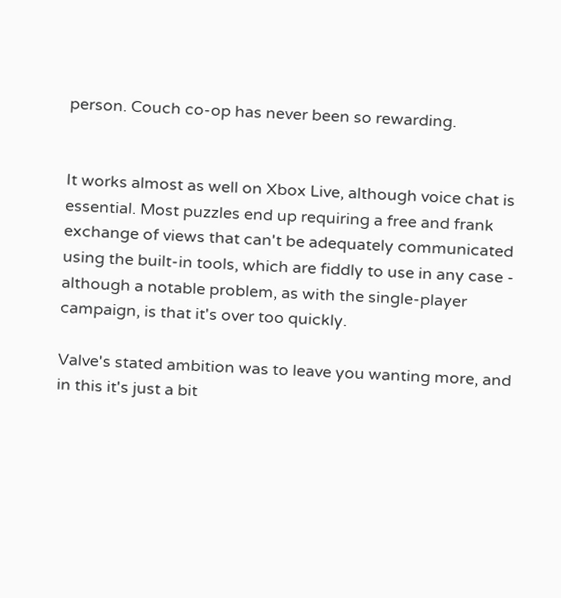person. Couch co-op has never been so rewarding.


It works almost as well on Xbox Live, although voice chat is essential. Most puzzles end up requiring a free and frank exchange of views that can't be adequately communicated using the built-in tools, which are fiddly to use in any case - although a notable problem, as with the single-player campaign, is that it's over too quickly.

Valve's stated ambition was to leave you wanting more, and in this it's just a bit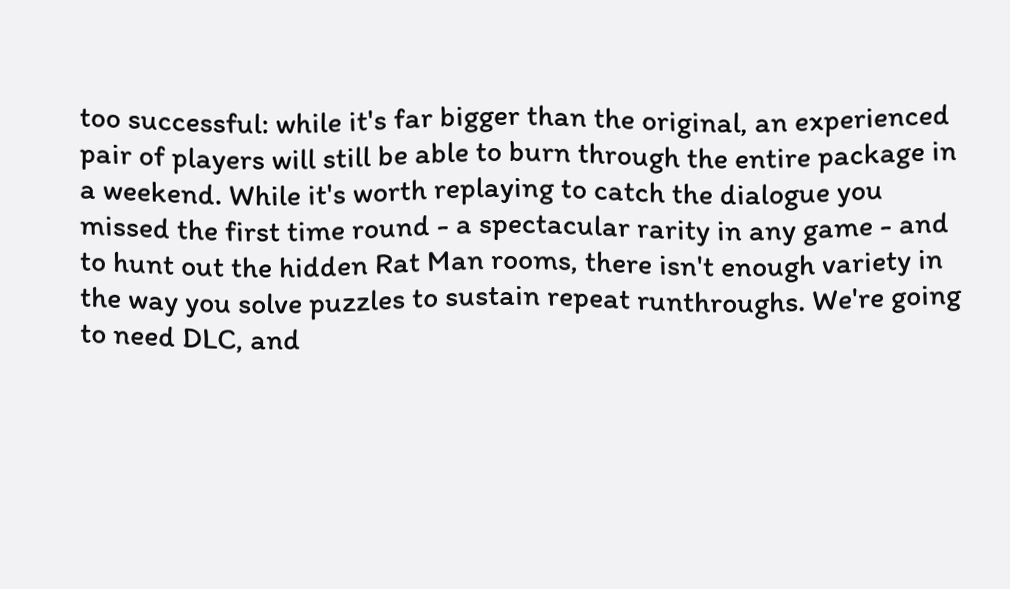too successful: while it's far bigger than the original, an experienced pair of players will still be able to burn through the entire package in a weekend. While it's worth replaying to catch the dialogue you missed the first time round - a spectacular rarity in any game - and to hunt out the hidden Rat Man rooms, there isn't enough variety in the way you solve puzzles to sustain repeat runthroughs. We're going to need DLC, and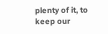plenty of it, to keep our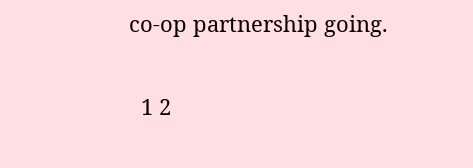co-op partnership going.

  1 2